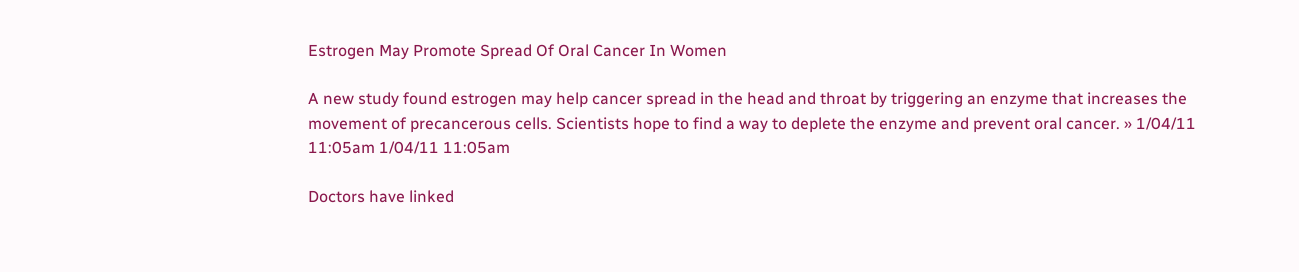Estrogen May Promote Spread Of Oral Cancer In Women

A new study found estrogen may help cancer spread in the head and throat by triggering an enzyme that increases the movement of precancerous cells. Scientists hope to find a way to deplete the enzyme and prevent oral cancer. » 1/04/11 11:05am 1/04/11 11:05am

Doctors have linked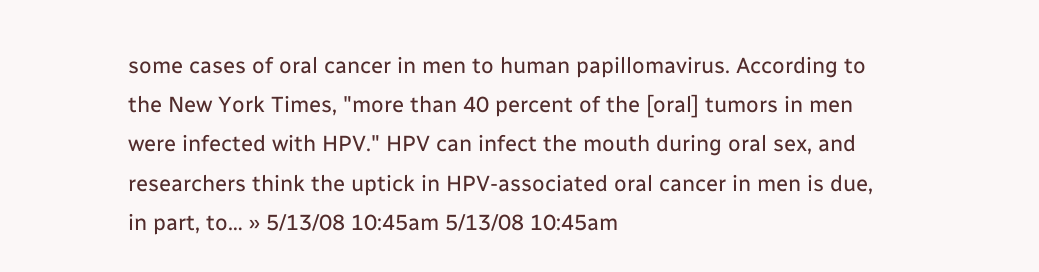some cases of oral cancer in men to human papillomavirus. According to the New York Times, "more than 40 percent of the [oral] tumors in men were infected with HPV." HPV can infect the mouth during oral sex, and researchers think the uptick in HPV-associated oral cancer in men is due, in part, to… » 5/13/08 10:45am 5/13/08 10:45am